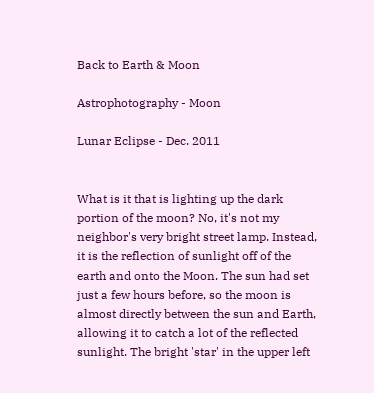Back to Earth & Moon

Astrophotography - Moon

Lunar Eclipse - Dec. 2011


What is it that is lighting up the dark portion of the moon? No, it's not my neighbor's very bright street lamp. Instead, it is the reflection of sunlight off of the earth and onto the Moon. The sun had set just a few hours before, so the moon is almost directly between the sun and Earth, allowing it to catch a lot of the reflected sunlight. The bright 'star' in the upper left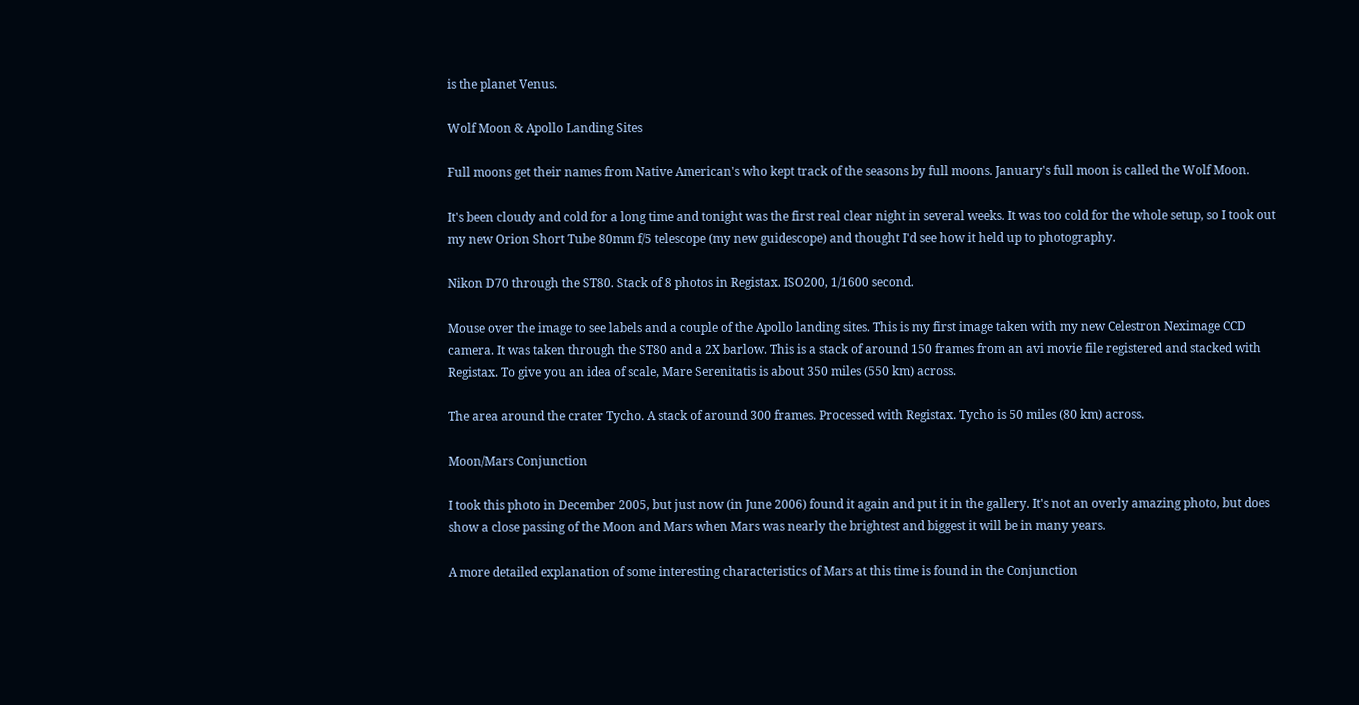is the planet Venus.

Wolf Moon & Apollo Landing Sites

Full moons get their names from Native American's who kept track of the seasons by full moons. January's full moon is called the Wolf Moon.

It's been cloudy and cold for a long time and tonight was the first real clear night in several weeks. It was too cold for the whole setup, so I took out my new Orion Short Tube 80mm f/5 telescope (my new guidescope) and thought I'd see how it held up to photography.

Nikon D70 through the ST80. Stack of 8 photos in Registax. ISO200, 1/1600 second.

Mouse over the image to see labels and a couple of the Apollo landing sites. This is my first image taken with my new Celestron Neximage CCD camera. It was taken through the ST80 and a 2X barlow. This is a stack of around 150 frames from an avi movie file registered and stacked with Registax. To give you an idea of scale, Mare Serenitatis is about 350 miles (550 km) across.

The area around the crater Tycho. A stack of around 300 frames. Processed with Registax. Tycho is 50 miles (80 km) across.

Moon/Mars Conjunction

I took this photo in December 2005, but just now (in June 2006) found it again and put it in the gallery. It's not an overly amazing photo, but does show a close passing of the Moon and Mars when Mars was nearly the brightest and biggest it will be in many years.

A more detailed explanation of some interesting characteristics of Mars at this time is found in the Conjunction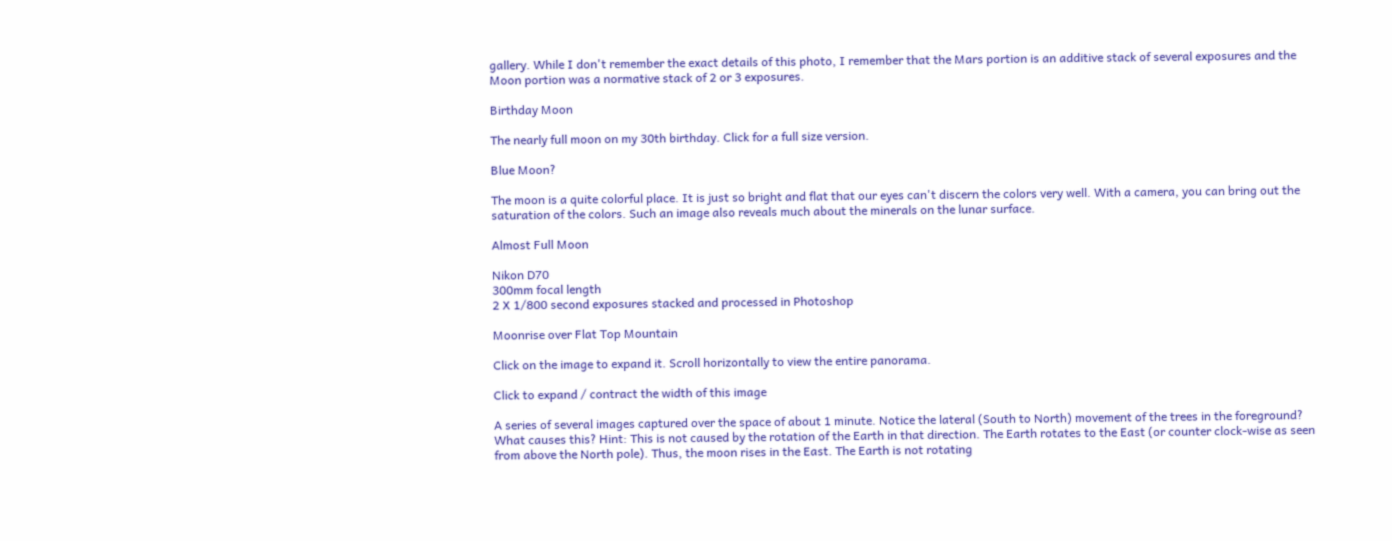gallery. While I don't remember the exact details of this photo, I remember that the Mars portion is an additive stack of several exposures and the Moon portion was a normative stack of 2 or 3 exposures.

Birthday Moon

The nearly full moon on my 30th birthday. Click for a full size version.

Blue Moon?

The moon is a quite colorful place. It is just so bright and flat that our eyes can't discern the colors very well. With a camera, you can bring out the saturation of the colors. Such an image also reveals much about the minerals on the lunar surface.

Almost Full Moon

Nikon D70
300mm focal length
2 X 1/800 second exposures stacked and processed in Photoshop

Moonrise over Flat Top Mountain

Click on the image to expand it. Scroll horizontally to view the entire panorama.

Click to expand / contract the width of this image

A series of several images captured over the space of about 1 minute. Notice the lateral (South to North) movement of the trees in the foreground? What causes this? Hint: This is not caused by the rotation of the Earth in that direction. The Earth rotates to the East (or counter clock-wise as seen from above the North pole). Thus, the moon rises in the East. The Earth is not rotating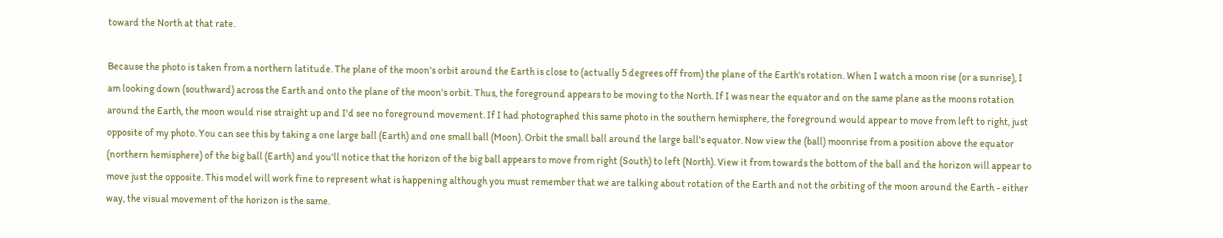toward the North at that rate.

Because the photo is taken from a northern latitude. The plane of the moon's orbit around the Earth is close to (actually 5 degrees off from) the plane of the Earth's rotation. When I watch a moon rise (or a sunrise), I am looking down (southward) across the Earth and onto the plane of the moon's orbit. Thus, the foreground appears to be moving to the North. If I was near the equator and on the same plane as the moons rotation around the Earth, the moon would rise straight up and I'd see no foreground movement. If I had photographed this same photo in the southern hemisphere, the foreground would appear to move from left to right, just opposite of my photo. You can see this by taking a one large ball (Earth) and one small ball (Moon). Orbit the small ball around the large ball's equator. Now view the (ball) moonrise from a position above the equator (northern hemisphere) of the big ball (Earth) and you'll notice that the horizon of the big ball appears to move from right (South) to left (North). View it from towards the bottom of the ball and the horizon will appear to move just the opposite. This model will work fine to represent what is happening although you must remember that we are talking about rotation of the Earth and not the orbiting of the moon around the Earth - either way, the visual movement of the horizon is the same.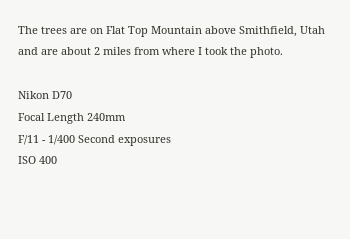The trees are on Flat Top Mountain above Smithfield, Utah and are about 2 miles from where I took the photo.

Nikon D70
Focal Length 240mm
F/11 - 1/400 Second exposures
ISO 400